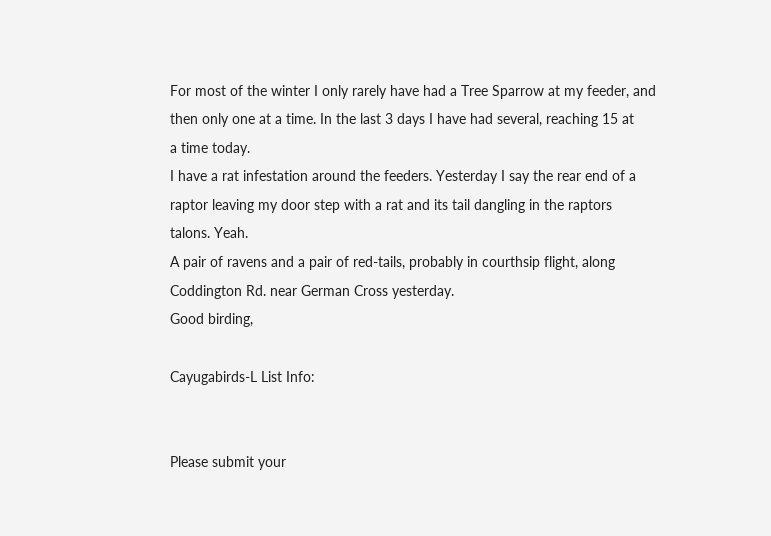For most of the winter I only rarely have had a Tree Sparrow at my feeder, and
then only one at a time. In the last 3 days I have had several, reaching 15 at
a time today.
I have a rat infestation around the feeders. Yesterday I say the rear end of a
raptor leaving my door step with a rat and its tail dangling in the raptors
talons. Yeah.
A pair of ravens and a pair of red-tails, probably in courthsip flight, along
Coddington Rd. near German Cross yesterday.
Good birding,

Cayugabirds-L List Info:


Please submit your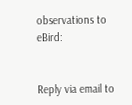observations to eBird:


Reply via email to